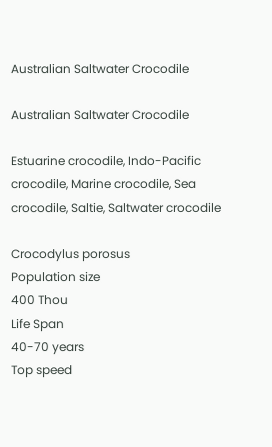Australian Saltwater Crocodile

Australian Saltwater Crocodile

Estuarine crocodile, Indo-Pacific crocodile, Marine crocodile, Sea crocodile, Saltie, Saltwater crocodile

Crocodylus porosus
Population size
400 Thou
Life Span
40-70 years
Top speed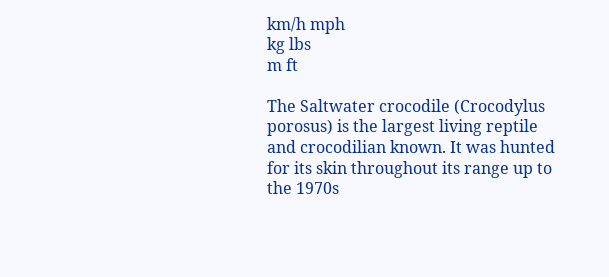km/h mph
kg lbs
m ft

The Saltwater crocodile (Crocodylus porosus) is the largest living reptile and crocodilian known. It was hunted for its skin throughout its range up to the 1970s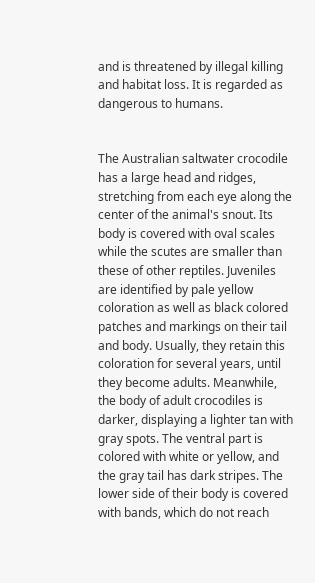and is threatened by illegal killing and habitat loss. It is regarded as dangerous to humans.


The Australian saltwater crocodile has a large head and ridges, stretching from each eye along the center of the animal's snout. Its body is covered with oval scales while the scutes are smaller than these of other reptiles. Juveniles are identified by pale yellow coloration as well as black colored patches and markings on their tail and body. Usually, they retain this coloration for several years, until they become adults. Meanwhile, the body of adult crocodiles is darker, displaying a lighter tan with gray spots. The ventral part is colored with white or yellow, and the gray tail has dark stripes. The lower side of their body is covered with bands, which do not reach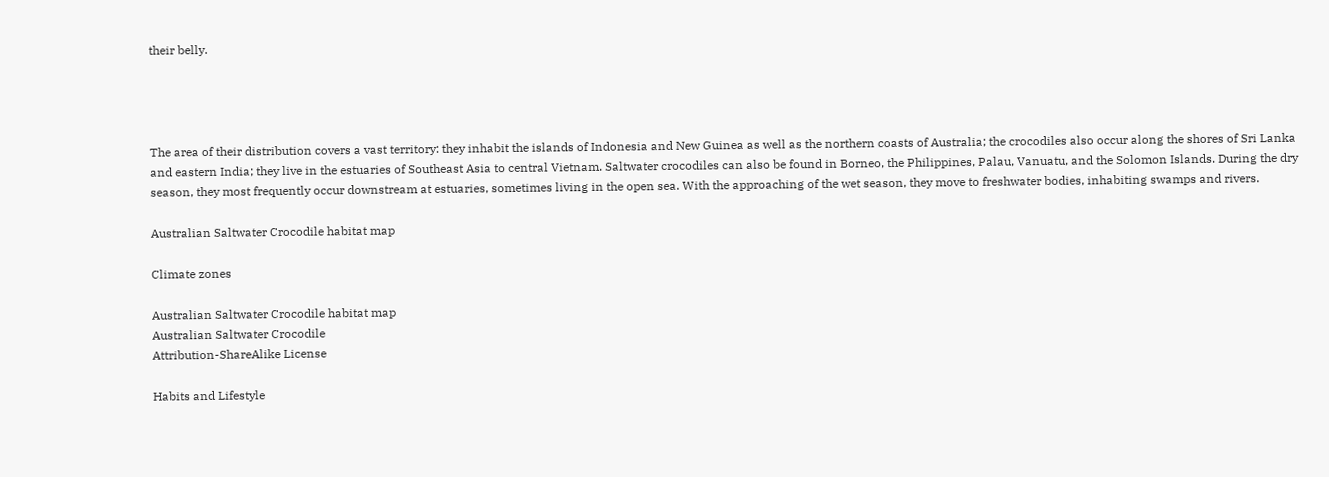their belly.




The area of their distribution covers a vast territory: they inhabit the islands of Indonesia and New Guinea as well as the northern coasts of Australia; the crocodiles also occur along the shores of Sri Lanka and eastern India; they live in the estuaries of Southeast Asia to central Vietnam. Saltwater crocodiles can also be found in Borneo, the Philippines, Palau, Vanuatu, and the Solomon Islands. During the dry season, they most frequently occur downstream at estuaries, sometimes living in the open sea. With the approaching of the wet season, they move to freshwater bodies, inhabiting swamps and rivers.

Australian Saltwater Crocodile habitat map

Climate zones

Australian Saltwater Crocodile habitat map
Australian Saltwater Crocodile
Attribution-ShareAlike License

Habits and Lifestyle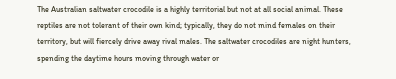The Australian saltwater crocodile is a highly territorial but not at all social animal. These reptiles are not tolerant of their own kind; typically, they do not mind females on their territory, but will fiercely drive away rival males. The saltwater crocodiles are night hunters, spending the daytime hours moving through water or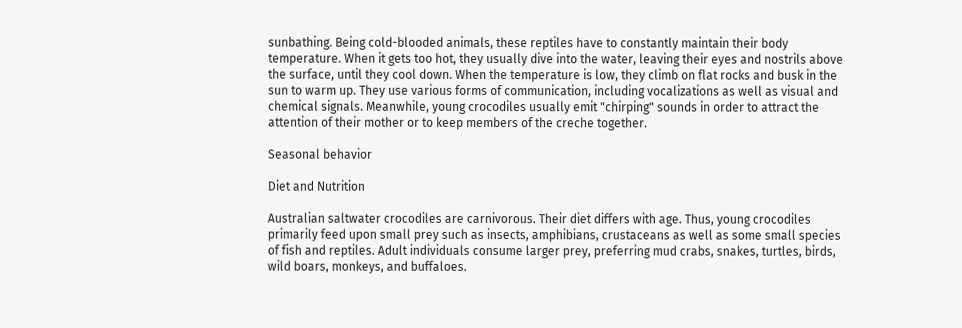sunbathing. Being cold-blooded animals, these reptiles have to constantly maintain their body temperature. When it gets too hot, they usually dive into the water, leaving their eyes and nostrils above the surface, until they cool down. When the temperature is low, they climb on flat rocks and busk in the sun to warm up. They use various forms of communication, including vocalizations as well as visual and chemical signals. Meanwhile, young crocodiles usually emit "chirping" sounds in order to attract the attention of their mother or to keep members of the creche together.

Seasonal behavior

Diet and Nutrition

Australian saltwater crocodiles are carnivorous. Their diet differs with age. Thus, young crocodiles primarily feed upon small prey such as insects, amphibians, crustaceans as well as some small species of fish and reptiles. Adult individuals consume larger prey, preferring mud crabs, snakes, turtles, birds, wild boars, monkeys, and buffaloes.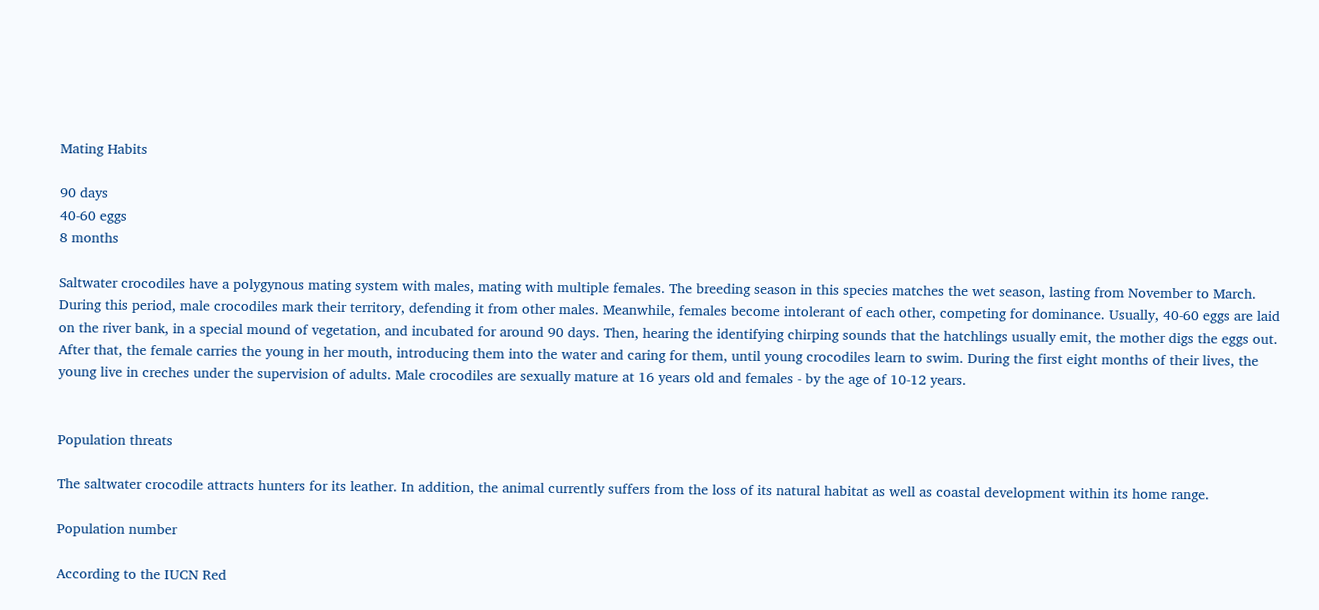Mating Habits

90 days
40-60 eggs
8 months

Saltwater crocodiles have a polygynous mating system with males, mating with multiple females. The breeding season in this species matches the wet season, lasting from November to March. During this period, male crocodiles mark their territory, defending it from other males. Meanwhile, females become intolerant of each other, competing for dominance. Usually, 40-60 eggs are laid on the river bank, in a special mound of vegetation, and incubated for around 90 days. Then, hearing the identifying chirping sounds that the hatchlings usually emit, the mother digs the eggs out. After that, the female carries the young in her mouth, introducing them into the water and caring for them, until young crocodiles learn to swim. During the first eight months of their lives, the young live in creches under the supervision of adults. Male crocodiles are sexually mature at 16 years old and females - by the age of 10-12 years.


Population threats

The saltwater crocodile attracts hunters for its leather. In addition, the animal currently suffers from the loss of its natural habitat as well as coastal development within its home range.

Population number

According to the IUCN Red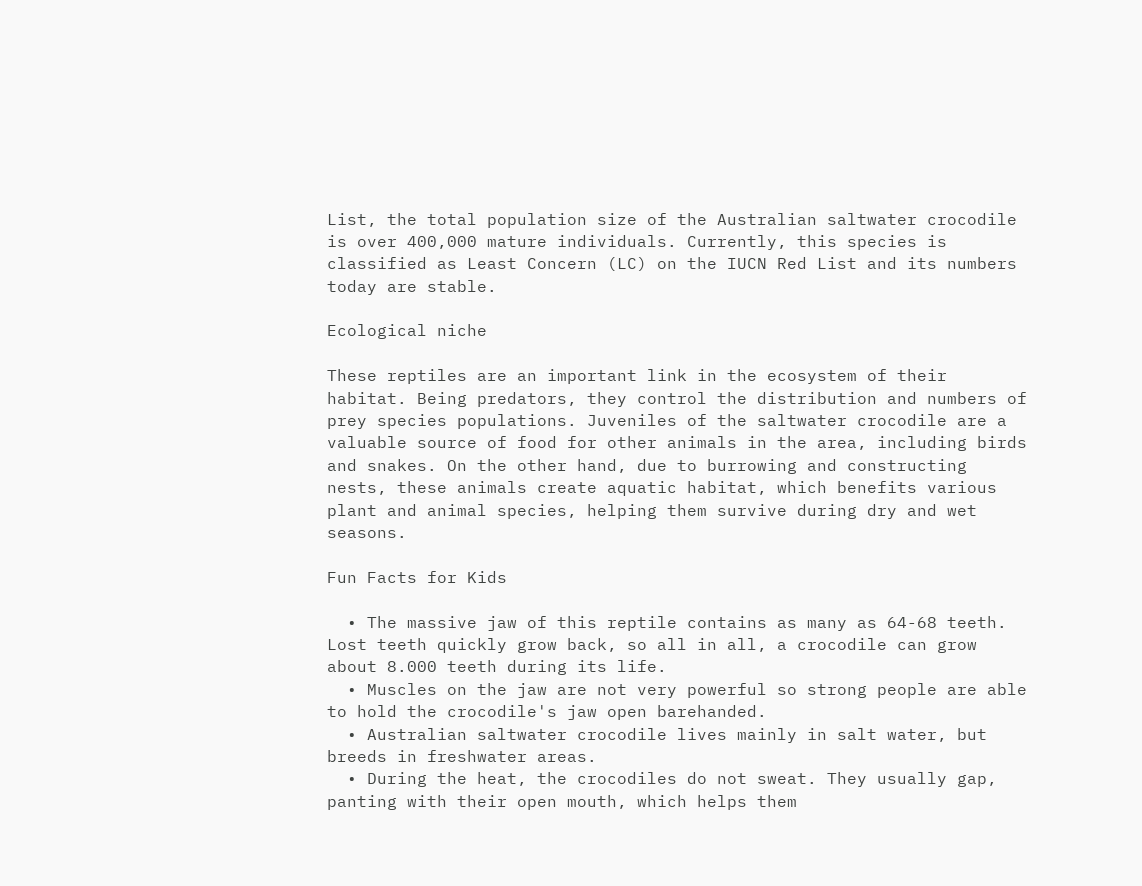List, the total population size of the Australian saltwater crocodile is over 400,000 mature individuals. Currently, this species is classified as Least Concern (LC) on the IUCN Red List and its numbers today are stable.

Ecological niche

These reptiles are an important link in the ecosystem of their habitat. Being predators, they control the distribution and numbers of prey species populations. Juveniles of the saltwater crocodile are a valuable source of food for other animals in the area, including birds and snakes. On the other hand, due to burrowing and constructing nests, these animals create aquatic habitat, which benefits various plant and animal species, helping them survive during dry and wet seasons.

Fun Facts for Kids

  • The massive jaw of this reptile contains as many as 64-68 teeth. Lost teeth quickly grow back, so all in all, a crocodile can grow about 8.000 teeth during its life.
  • Muscles on the jaw are not very powerful so strong people are able to hold the crocodile's jaw open barehanded.
  • Australian saltwater crocodile lives mainly in salt water, but breeds in freshwater areas.
  • During the heat, the crocodiles do not sweat. They usually gap, panting with their open mouth, which helps them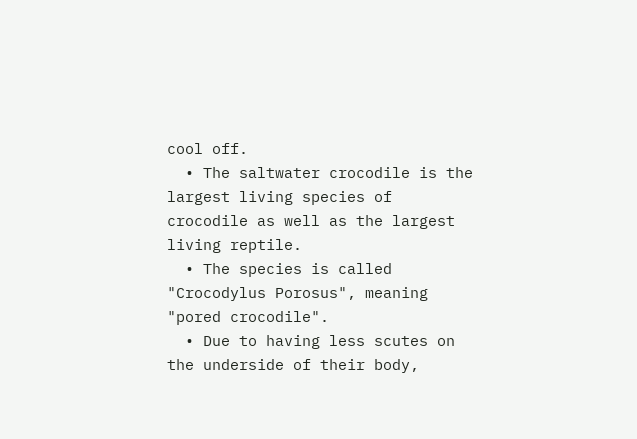cool off.
  • The saltwater crocodile is the largest living species of crocodile as well as the largest living reptile.
  • The species is called "Crocodylus Porosus", meaning "pored crocodile".
  • Due to having less scutes on the underside of their body,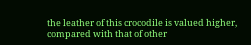the leather of this crocodile is valued higher, compared with that of other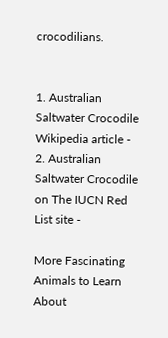crocodilians.


1. Australian Saltwater Crocodile Wikipedia article -
2. Australian Saltwater Crocodile on The IUCN Red List site -

More Fascinating Animals to Learn About